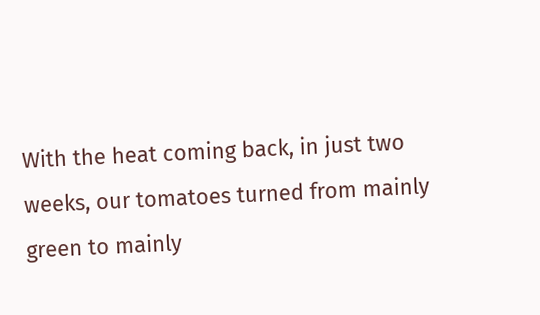With the heat coming back, in just two weeks, our tomatoes turned from mainly green to mainly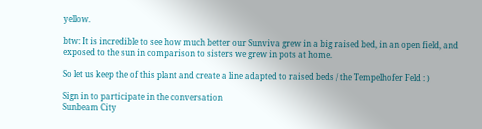yellow.

btw: It is incredible to see how much better our Sunviva grew in a big raised bed, in an open field, and exposed to the sun in comparison to sisters we grew in pots at home.

So let us keep the of this plant and create a line adapted to raised beds / the Tempelhofer Feld : )

Sign in to participate in the conversation
Sunbeam City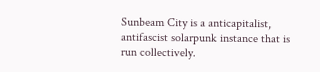Sunbeam City is a anticapitalist, antifascist solarpunk instance that is run collectively.